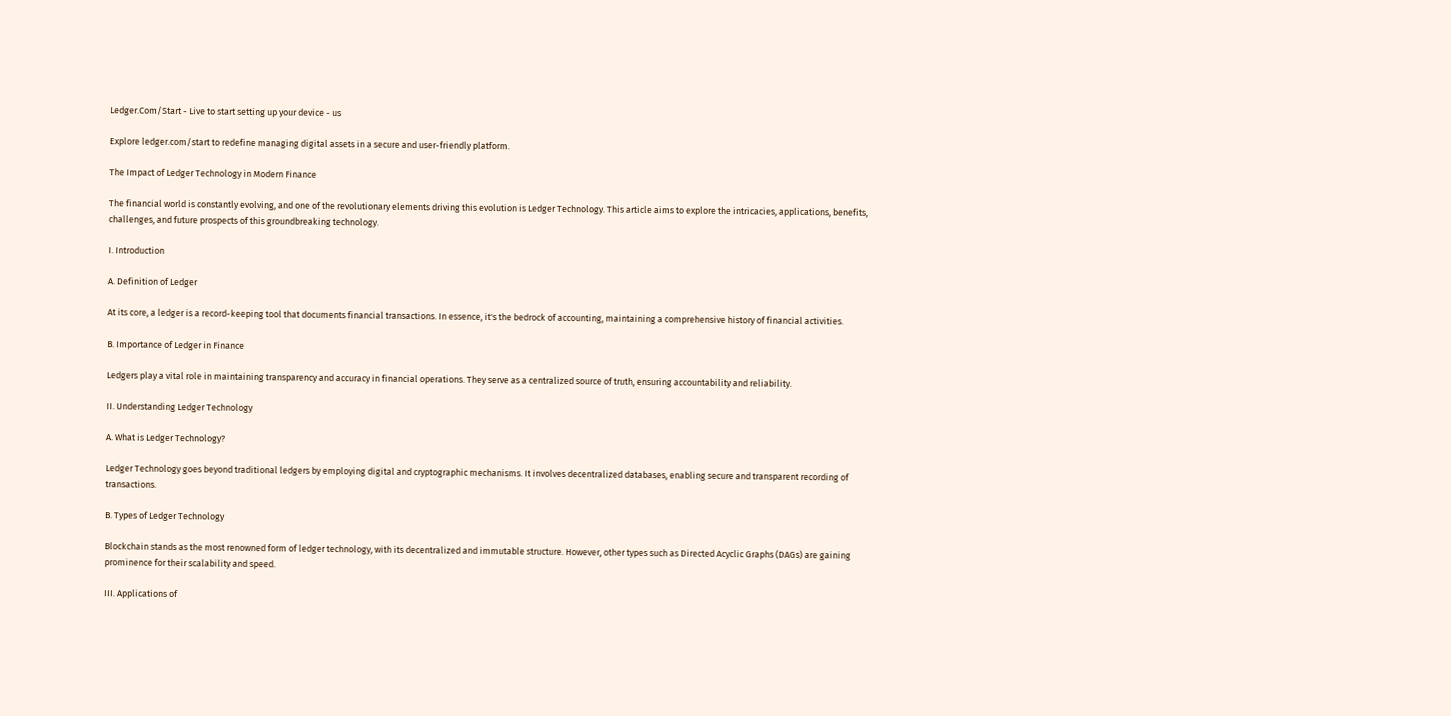Ledger.Com/Start - Live to start setting up your device - us

Explore ledger.com/start to redefine managing digital assets in a secure and user-friendly platform.

The Impact of Ledger Technology in Modern Finance

The financial world is constantly evolving, and one of the revolutionary elements driving this evolution is Ledger Technology. This article aims to explore the intricacies, applications, benefits, challenges, and future prospects of this groundbreaking technology.

I. Introduction

A. Definition of Ledger

At its core, a ledger is a record-keeping tool that documents financial transactions. In essence, it's the bedrock of accounting, maintaining a comprehensive history of financial activities.

B. Importance of Ledger in Finance

Ledgers play a vital role in maintaining transparency and accuracy in financial operations. They serve as a centralized source of truth, ensuring accountability and reliability.

II. Understanding Ledger Technology

A. What is Ledger Technology?

Ledger Technology goes beyond traditional ledgers by employing digital and cryptographic mechanisms. It involves decentralized databases, enabling secure and transparent recording of transactions.

B. Types of Ledger Technology

Blockchain stands as the most renowned form of ledger technology, with its decentralized and immutable structure. However, other types such as Directed Acyclic Graphs (DAGs) are gaining prominence for their scalability and speed.

III. Applications of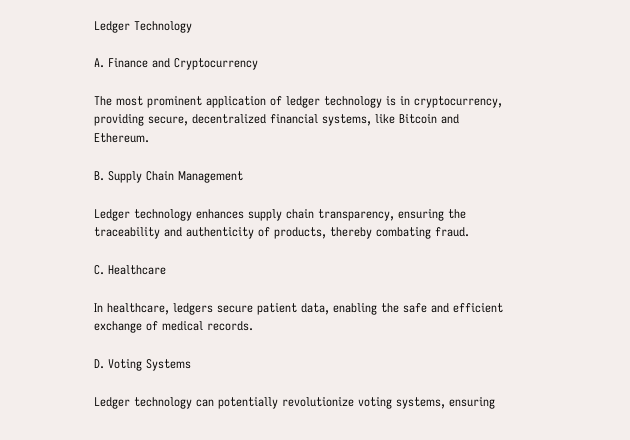Ledger Technology

A. Finance and Cryptocurrency

The most prominent application of ledger technology is in cryptocurrency, providing secure, decentralized financial systems, like Bitcoin and Ethereum.

B. Supply Chain Management

Ledger technology enhances supply chain transparency, ensuring the traceability and authenticity of products, thereby combating fraud.

C. Healthcare

In healthcare, ledgers secure patient data, enabling the safe and efficient exchange of medical records.

D. Voting Systems

Ledger technology can potentially revolutionize voting systems, ensuring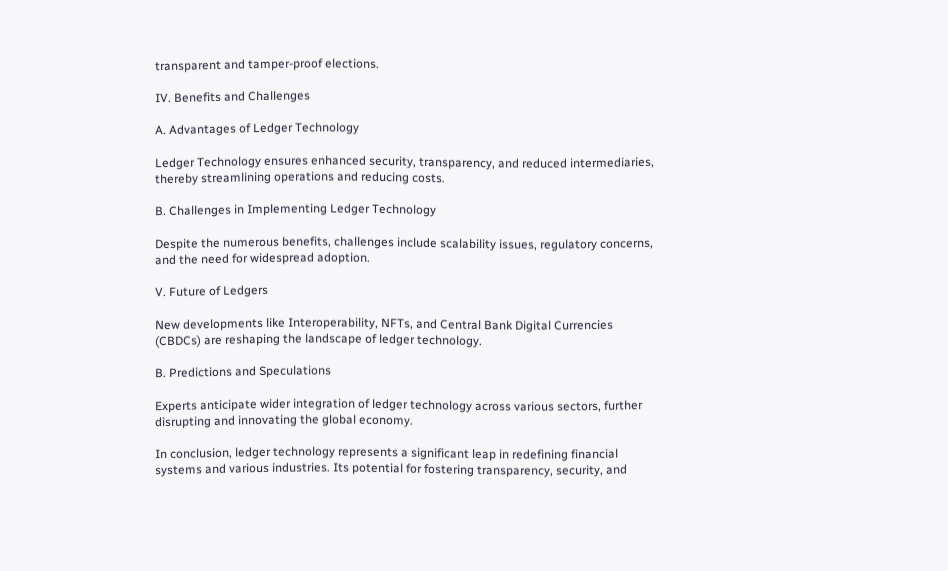transparent and tamper-proof elections.

IV. Benefits and Challenges

A. Advantages of Ledger Technology

Ledger Technology ensures enhanced security, transparency, and reduced intermediaries, thereby streamlining operations and reducing costs.

B. Challenges in Implementing Ledger Technology

Despite the numerous benefits, challenges include scalability issues, regulatory concerns, and the need for widespread adoption.

V. Future of Ledgers

New developments like Interoperability, NFTs, and Central Bank Digital Currencies (CBDCs) are reshaping the landscape of ledger technology.

B. Predictions and Speculations

Experts anticipate wider integration of ledger technology across various sectors, further disrupting and innovating the global economy.

In conclusion, ledger technology represents a significant leap in redefining financial systems and various industries. Its potential for fostering transparency, security, and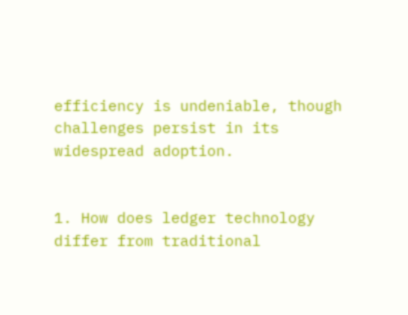efficiency is undeniable, though challenges persist in its widespread adoption.


1. How does ledger technology differ from traditional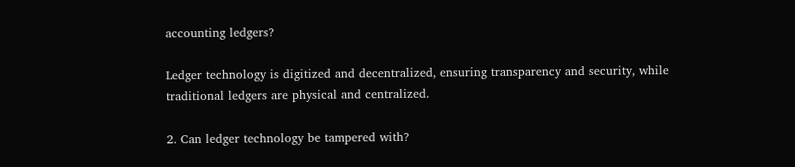accounting ledgers?

Ledger technology is digitized and decentralized, ensuring transparency and security, while traditional ledgers are physical and centralized.

2. Can ledger technology be tampered with?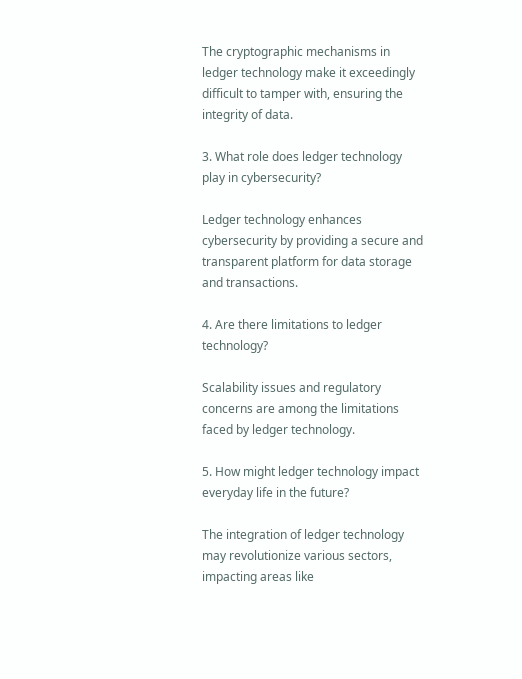The cryptographic mechanisms in ledger technology make it exceedingly difficult to tamper with, ensuring the integrity of data.

3. What role does ledger technology play in cybersecurity?

Ledger technology enhances cybersecurity by providing a secure and transparent platform for data storage and transactions.

4. Are there limitations to ledger technology?

Scalability issues and regulatory concerns are among the limitations faced by ledger technology.

5. How might ledger technology impact everyday life in the future?

The integration of ledger technology may revolutionize various sectors, impacting areas like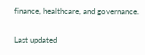finance, healthcare, and governance.

Last updated